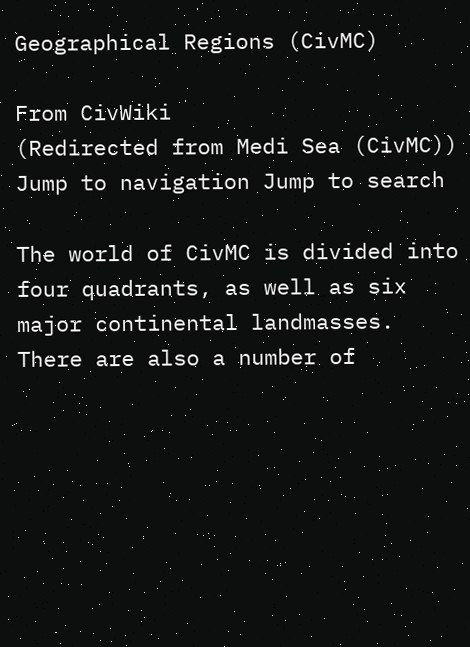Geographical Regions (CivMC)

From CivWiki
(Redirected from Medi Sea (CivMC))
Jump to navigation Jump to search

The world of CivMC is divided into four quadrants, as well as six major continental landmasses. There are also a number of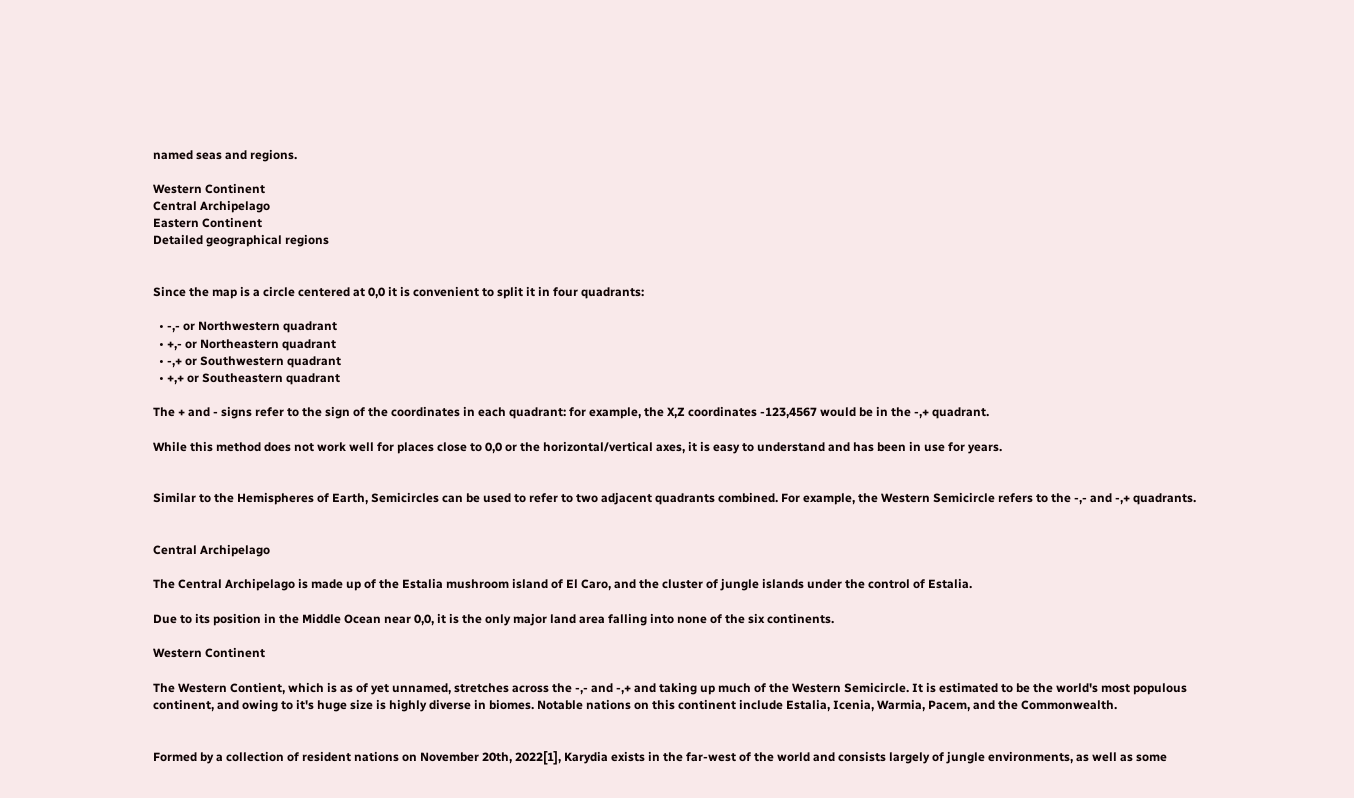named seas and regions.

Western Continent
Central Archipelago
Eastern Continent
Detailed geographical regions


Since the map is a circle centered at 0,0 it is convenient to split it in four quadrants:

  • -,- or Northwestern quadrant
  • +,- or Northeastern quadrant
  • -,+ or Southwestern quadrant
  • +,+ or Southeastern quadrant

The + and - signs refer to the sign of the coordinates in each quadrant: for example, the X,Z coordinates -123,4567 would be in the -,+ quadrant.

While this method does not work well for places close to 0,0 or the horizontal/vertical axes, it is easy to understand and has been in use for years.


Similar to the Hemispheres of Earth, Semicircles can be used to refer to two adjacent quadrants combined. For example, the Western Semicircle refers to the -,- and -,+ quadrants.


Central Archipelago

The Central Archipelago is made up of the Estalia mushroom island of El Caro, and the cluster of jungle islands under the control of Estalia.

Due to its position in the Middle Ocean near 0,0, it is the only major land area falling into none of the six continents.

Western Continent

The Western Contient, which is as of yet unnamed, stretches across the -,- and -,+ and taking up much of the Western Semicircle. It is estimated to be the world's most populous continent, and owing to it's huge size is highly diverse in biomes. Notable nations on this continent include Estalia, Icenia, Warmia, Pacem, and the Commonwealth.


Formed by a collection of resident nations on November 20th, 2022[1], Karydia exists in the far-west of the world and consists largely of jungle environments, as well as some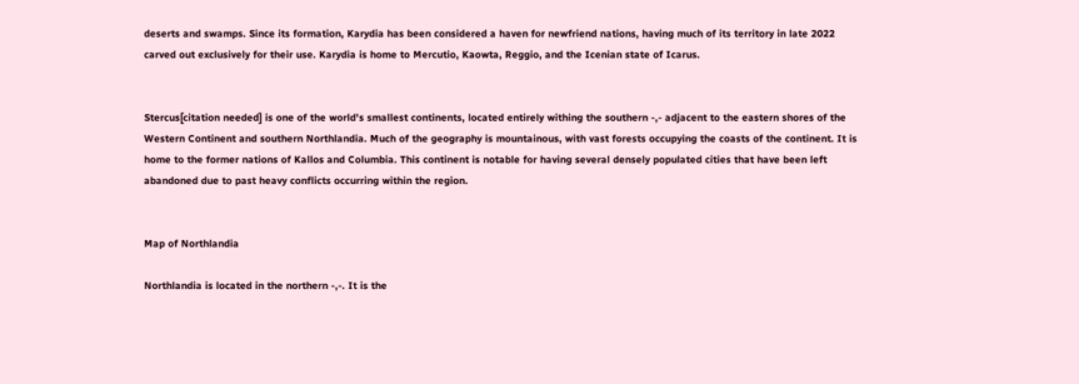deserts and swamps. Since its formation, Karydia has been considered a haven for newfriend nations, having much of its territory in late 2022 carved out exclusively for their use. Karydia is home to Mercutio, Kaowta, Reggio, and the Icenian state of Icarus.


Stercus[citation needed] is one of the world's smallest continents, located entirely withing the southern -,- adjacent to the eastern shores of the Western Continent and southern Northlandia. Much of the geography is mountainous, with vast forests occupying the coasts of the continent. It is home to the former nations of Kallos and Columbia. This continent is notable for having several densely populated cities that have been left abandoned due to past heavy conflicts occurring within the region.


Map of Northlandia

Northlandia is located in the northern -,-. It is the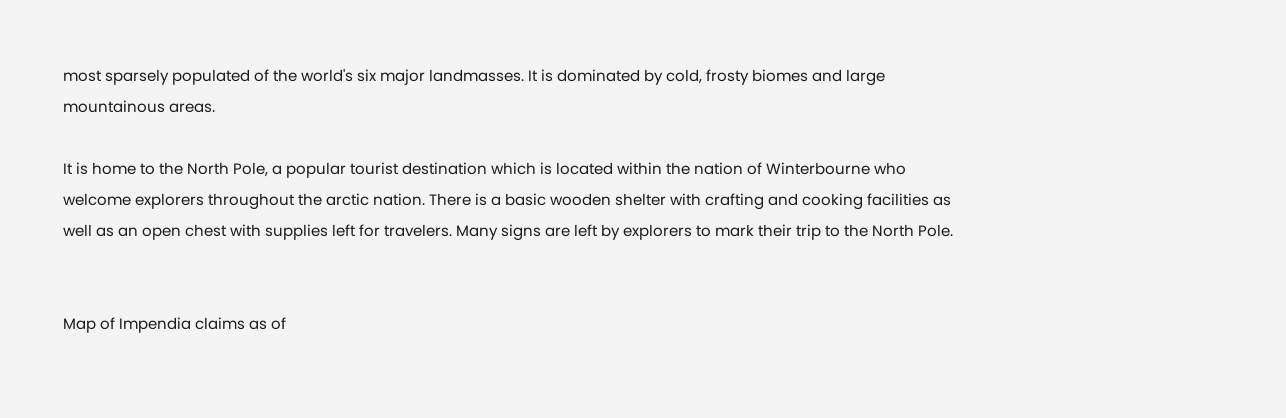most sparsely populated of the world's six major landmasses. It is dominated by cold, frosty biomes and large mountainous areas.

It is home to the North Pole, a popular tourist destination which is located within the nation of Winterbourne who welcome explorers throughout the arctic nation. There is a basic wooden shelter with crafting and cooking facilities as well as an open chest with supplies left for travelers. Many signs are left by explorers to mark their trip to the North Pole.


Map of Impendia claims as of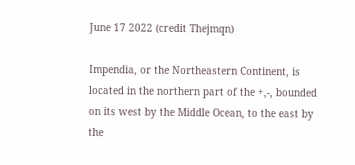June 17 2022 (credit Thejmqn)

Impendia, or the Northeastern Continent, is located in the northern part of the +,-, bounded on its west by the Middle Ocean, to the east by the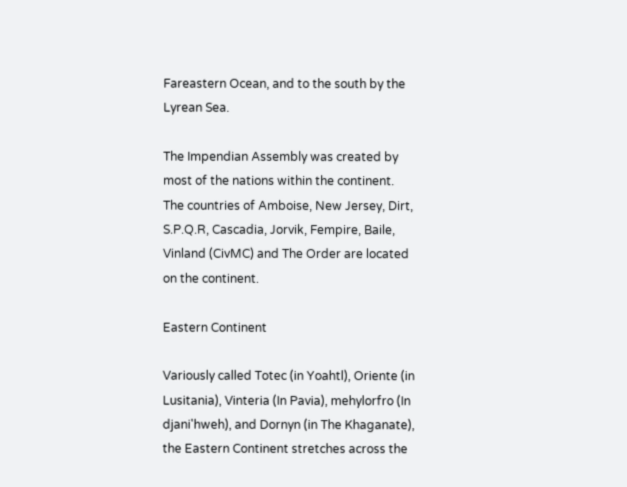Fareastern Ocean, and to the south by the Lyrean Sea.

The Impendian Assembly was created by most of the nations within the continent. The countries of Amboise, New Jersey, Dirt, S.P.Q.R, Cascadia, Jorvik, Fempire, Baile, Vinland (CivMC) and The Order are located on the continent.

Eastern Continent

Variously called Totec (in Yoahtl), Oriente (in Lusitania), Vinteria (In Pavia), mehylorfro (In djani'hweh), and Dornyn (in The Khaganate), the Eastern Continent stretches across the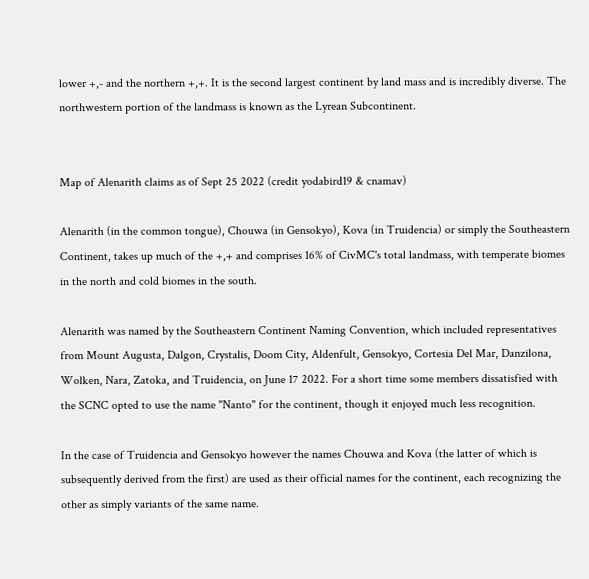lower +,- and the northern +,+. It is the second largest continent by land mass and is incredibly diverse. The northwestern portion of the landmass is known as the Lyrean Subcontinent.


Map of Alenarith claims as of Sept 25 2022 (credit yodabird19 & cnamav)

Alenarith (in the common tongue), Chouwa (in Gensokyo), Kova (in Truidencia) or simply the Southeastern Continent, takes up much of the +,+ and comprises 16% of CivMC's total landmass, with temperate biomes in the north and cold biomes in the south.

Alenarith was named by the Southeastern Continent Naming Convention, which included representatives from Mount Augusta, Dalgon, Crystalis, Doom City, Aldenfult, Gensokyo, Cortesia Del Mar, Danzilona, Wolken, Nara, Zatoka, and Truidencia, on June 17 2022. For a short time some members dissatisfied with the SCNC opted to use the name "Nanto" for the continent, though it enjoyed much less recognition.

In the case of Truidencia and Gensokyo however the names Chouwa and Kova (the latter of which is subsequently derived from the first) are used as their official names for the continent, each recognizing the other as simply variants of the same name.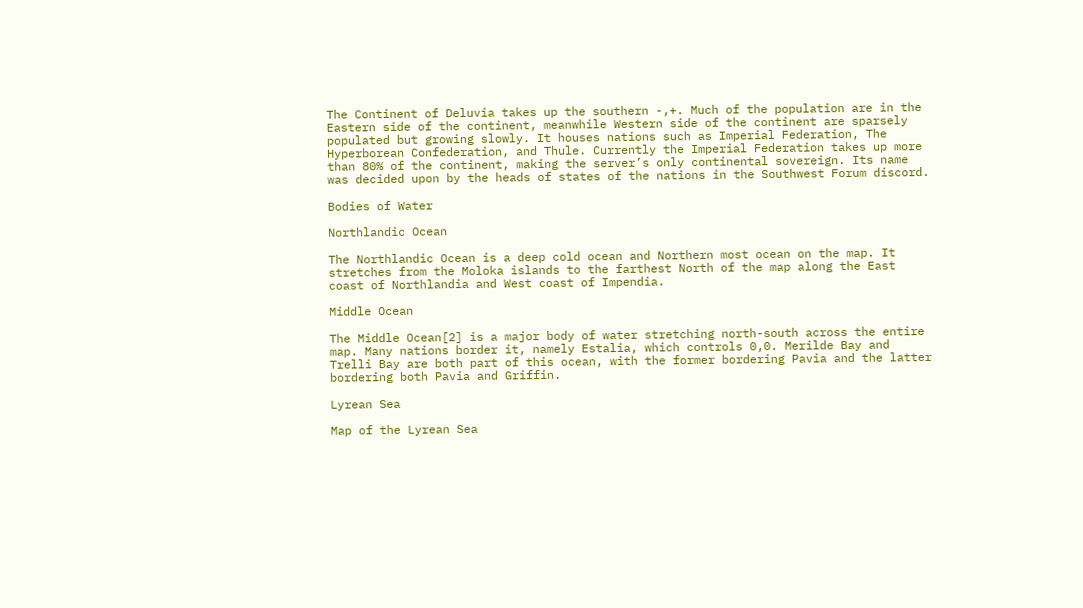The Continent of Deluvia takes up the southern -,+. Much of the population are in the Eastern side of the continent, meanwhile Western side of the continent are sparsely populated but growing slowly. It houses nations such as Imperial Federation, The Hyperborean Confederation, and Thule. Currently the Imperial Federation takes up more than 80% of the continent, making the server’s only continental sovereign. Its name was decided upon by the heads of states of the nations in the Southwest Forum discord.

Bodies of Water

Northlandic Ocean

The Northlandic Ocean is a deep cold ocean and Northern most ocean on the map. It stretches from the Moloka islands to the farthest North of the map along the East coast of Northlandia and West coast of Impendia.

Middle Ocean

The Middle Ocean[2] is a major body of water stretching north-south across the entire map. Many nations border it, namely Estalia, which controls 0,0. Merilde Bay and Trelli Bay are both part of this ocean, with the former bordering Pavia and the latter bordering both Pavia and Griffin.

Lyrean Sea

Map of the Lyrean Sea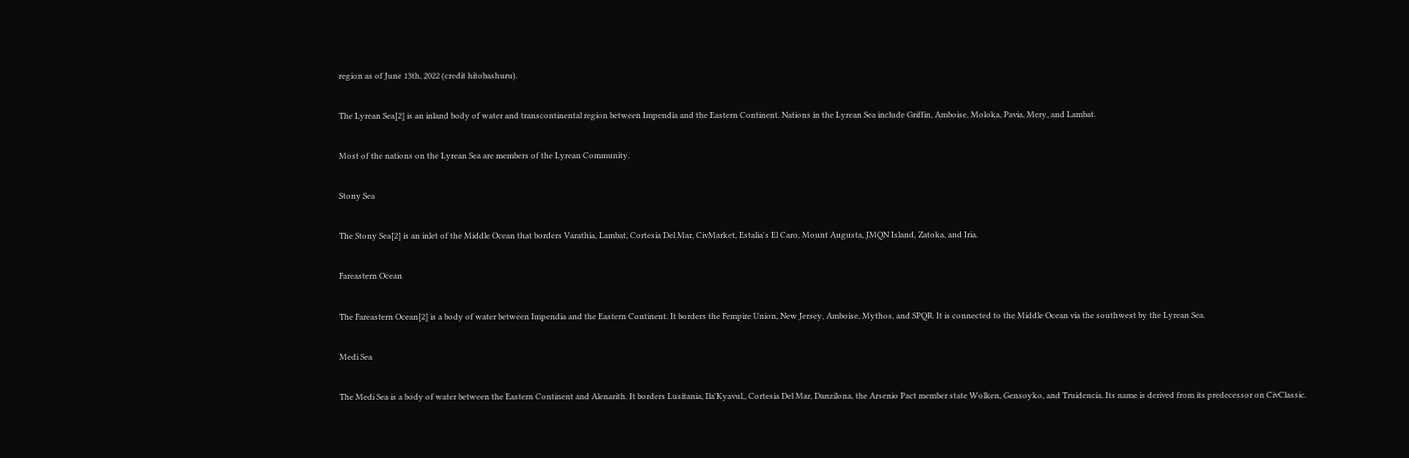region as of June 13th, 2022 (credit hitobashuru).

The Lyrean Sea[2] is an inland body of water and transcontinental region between Impendia and the Eastern Continent. Nations in the Lyrean Sea include Griffin, Amboise, Moloka, Pavia, Mery, and Lambat.

Most of the nations on the Lyrean Sea are members of the Lyrean Community.

Stony Sea

The Stony Sea[2] is an inlet of the Middle Ocean that borders Varathia, Lambat, Cortesia Del Mar, CivMarket, Estalia's El Caro, Mount Augusta, JMQN Island, Zatoka, and Iria.

Fareastern Ocean

The Fareastern Ocean[2] is a body of water between Impendia and the Eastern Continent. It borders the Fempire Union, New Jersey, Amboise, Mythos, and SPQR. It is connected to the Middle Ocean via the southwest by the Lyrean Sea.

Medi Sea

The Medi Sea is a body of water between the Eastern Continent and Alenarith. It borders Lusitania, Ila'Kyavul,, Cortesia Del Mar, Danzilona, the Arsenio Pact member state Wolken, Gensoyko, and Truidencia. Its name is derived from its predecessor on CivClassic.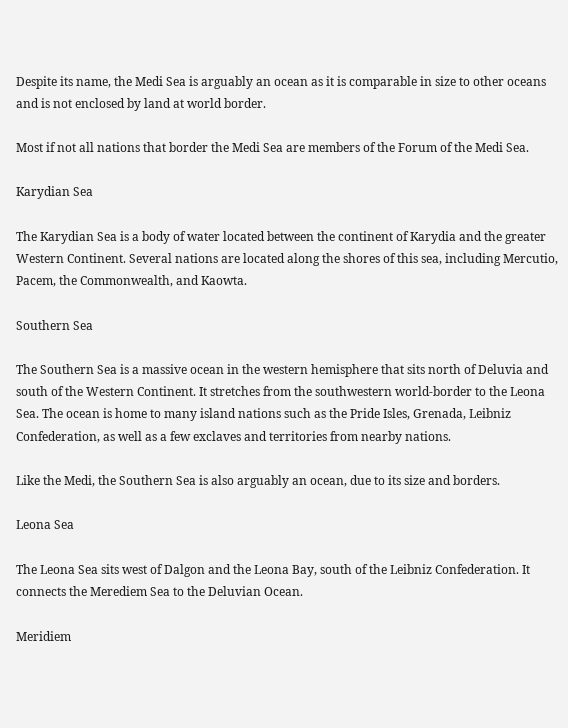Despite its name, the Medi Sea is arguably an ocean as it is comparable in size to other oceans and is not enclosed by land at world border.

Most if not all nations that border the Medi Sea are members of the Forum of the Medi Sea.

Karydian Sea

The Karydian Sea is a body of water located between the continent of Karydia and the greater Western Continent. Several nations are located along the shores of this sea, including Mercutio, Pacem, the Commonwealth, and Kaowta.

Southern Sea

The Southern Sea is a massive ocean in the western hemisphere that sits north of Deluvia and south of the Western Continent. It stretches from the southwestern world-border to the Leona Sea. The ocean is home to many island nations such as the Pride Isles, Grenada, Leibniz Confederation, as well as a few exclaves and territories from nearby nations.

Like the Medi, the Southern Sea is also arguably an ocean, due to its size and borders.

Leona Sea

The Leona Sea sits west of Dalgon and the Leona Bay, south of the Leibniz Confederation. It connects the Merediem Sea to the Deluvian Ocean.

Meridiem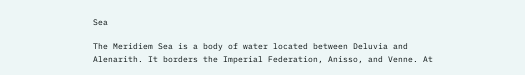Sea

The Meridiem Sea is a body of water located between Deluvia and Alenarith. It borders the Imperial Federation, Anisso, and Venne. At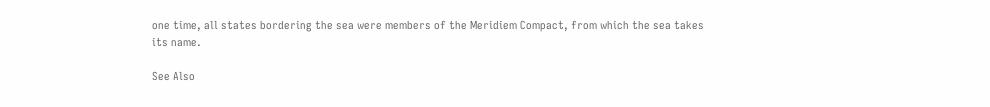one time, all states bordering the sea were members of the Meridiem Compact, from which the sea takes its name.

See Also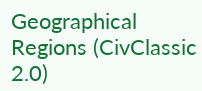Geographical Regions (CivClassic 2.0)